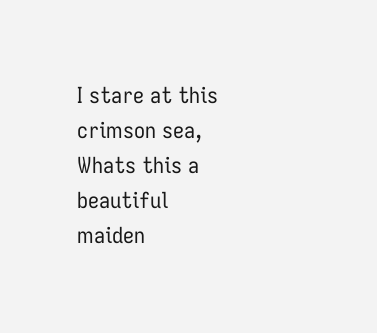I stare at this crimson sea,
Whats this a beautiful maiden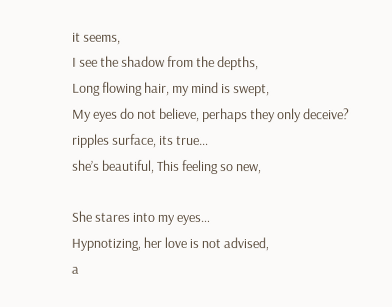it seems,
I see the shadow from the depths,
Long flowing hair, my mind is swept,
My eyes do not believe, perhaps they only deceive?
ripples surface, its true…
she’s beautiful, This feeling so new,

She stares into my eyes…
Hypnotizing, her love is not advised,
a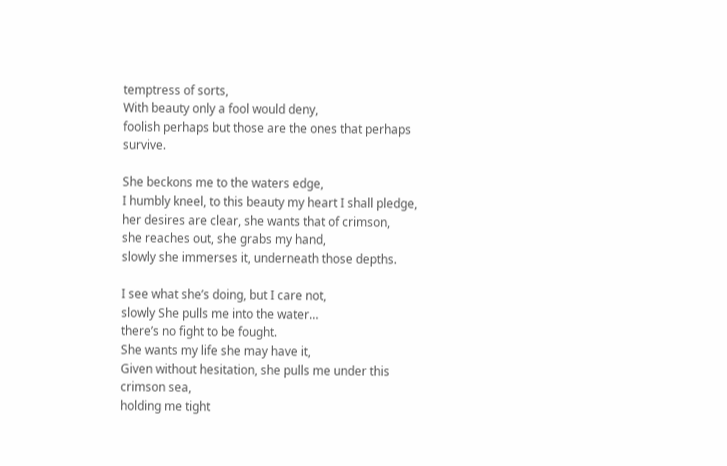temptress of sorts,
With beauty only a fool would deny,
foolish perhaps but those are the ones that perhaps survive.

She beckons me to the waters edge,
I humbly kneel, to this beauty my heart I shall pledge,
her desires are clear, she wants that of crimson,
she reaches out, she grabs my hand,
slowly she immerses it, underneath those depths.

I see what she’s doing, but I care not,
slowly She pulls me into the water…
there’s no fight to be fought.
She wants my life she may have it,
Given without hesitation, she pulls me under this crimson sea,
holding me tight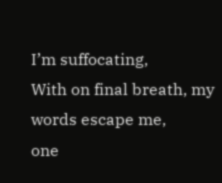I’m suffocating,
With on final breath, my words escape me,
one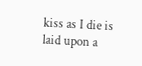kiss as I die is laid upon a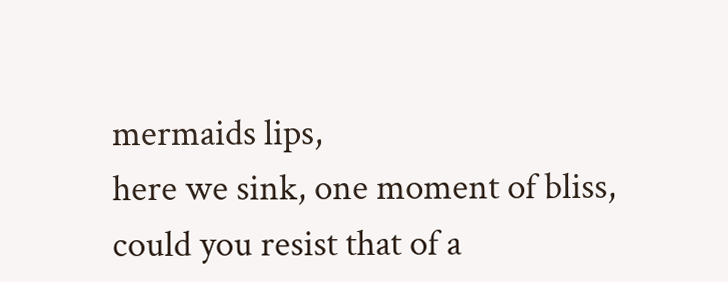mermaids lips,
here we sink, one moment of bliss,
could you resist that of a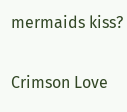mermaids kiss?

Crimson Love